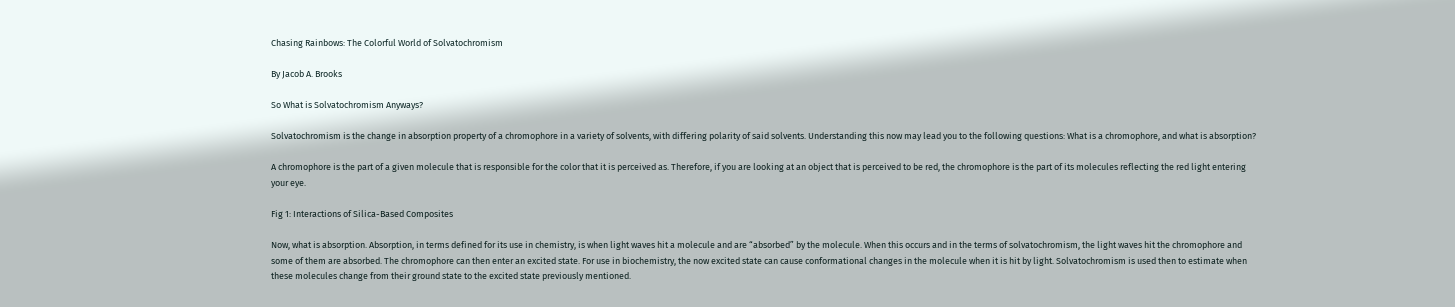Chasing Rainbows: The Colorful World of Solvatochromism

By Jacob A. Brooks

So What is Solvatochromism Anyways?

Solvatochromism is the change in absorption property of a chromophore in a variety of solvents, with differing polarity of said solvents. Understanding this now may lead you to the following questions: What is a chromophore, and what is absorption?

A chromophore is the part of a given molecule that is responsible for the color that it is perceived as. Therefore, if you are looking at an object that is perceived to be red, the chromophore is the part of its molecules reflecting the red light entering your eye.

Fig 1: Interactions of Silica-Based Composites

Now, what is absorption. Absorption, in terms defined for its use in chemistry, is when light waves hit a molecule and are “absorbed” by the molecule. When this occurs and in the terms of solvatochromism, the light waves hit the chromophore and some of them are absorbed. The chromophore can then enter an excited state. For use in biochemistry, the now excited state can cause conformational changes in the molecule when it is hit by light. Solvatochromism is used then to estimate when these molecules change from their ground state to the excited state previously mentioned.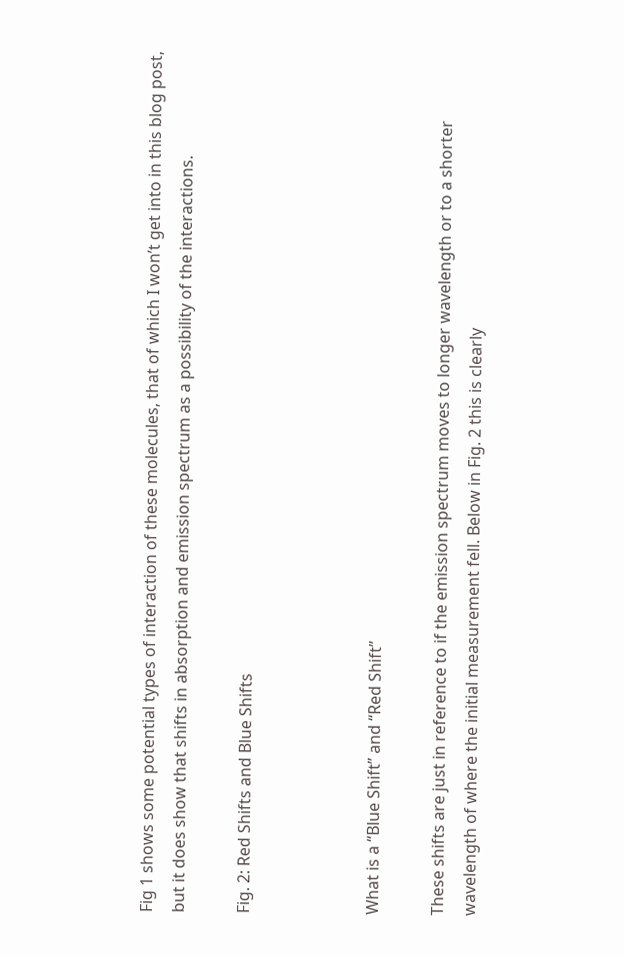Fig 1 shows some potential types of interaction of these molecules, that of which I won’t get into in this blog post, but it does show that shifts in absorption and emission spectrum as a possibility of the interactions.

Fig. 2: Red Shifts and Blue Shifts



What is a “Blue Shift” and “Red Shift”

These shifts are just in reference to if the emission spectrum moves to longer wavelength or to a shorter wavelength of where the initial measurement fell. Below in Fig. 2 this is clearly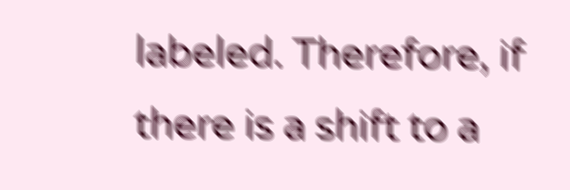labeled. Therefore, if there is a shift to a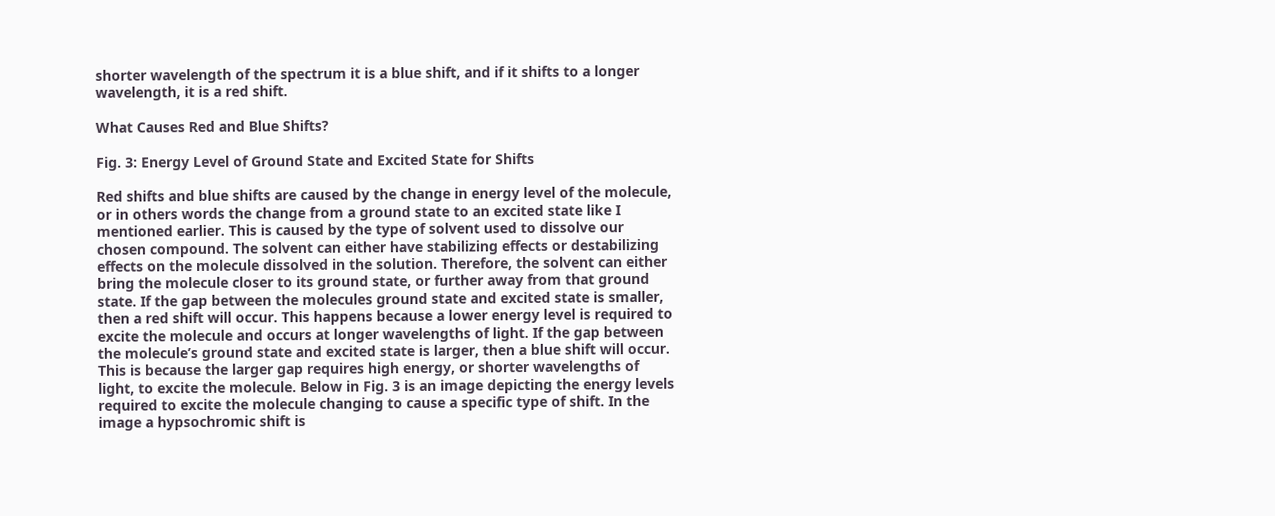shorter wavelength of the spectrum it is a blue shift, and if it shifts to a longer wavelength, it is a red shift.

What Causes Red and Blue Shifts?

Fig. 3: Energy Level of Ground State and Excited State for Shifts

Red shifts and blue shifts are caused by the change in energy level of the molecule, or in others words the change from a ground state to an excited state like I mentioned earlier. This is caused by the type of solvent used to dissolve our chosen compound. The solvent can either have stabilizing effects or destabilizing effects on the molecule dissolved in the solution. Therefore, the solvent can either bring the molecule closer to its ground state, or further away from that ground state. If the gap between the molecules ground state and excited state is smaller, then a red shift will occur. This happens because a lower energy level is required to excite the molecule and occurs at longer wavelengths of light. If the gap between the molecule’s ground state and excited state is larger, then a blue shift will occur. This is because the larger gap requires high energy, or shorter wavelengths of light, to excite the molecule. Below in Fig. 3 is an image depicting the energy levels required to excite the molecule changing to cause a specific type of shift. In the image a hypsochromic shift is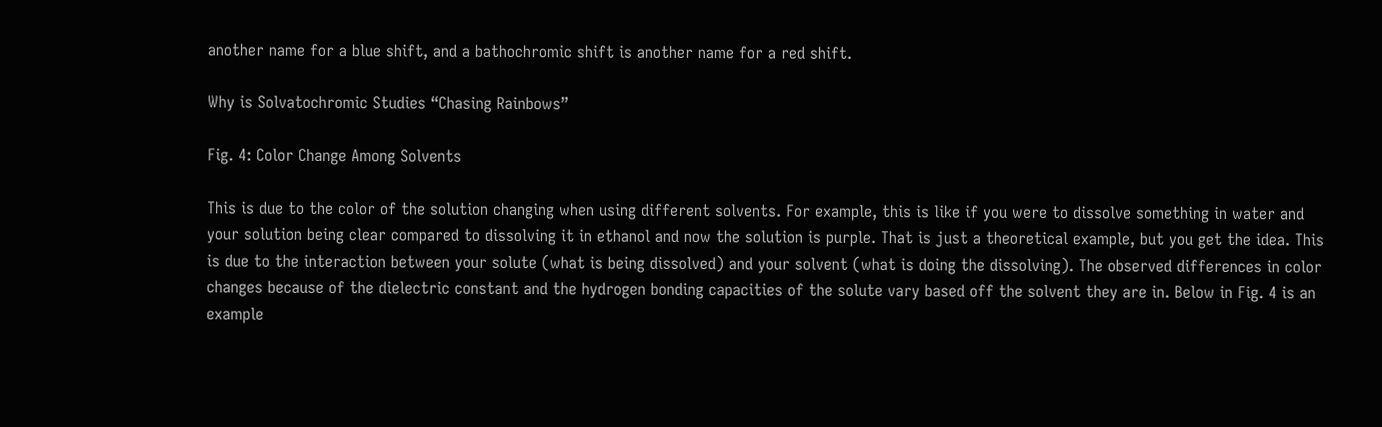another name for a blue shift, and a bathochromic shift is another name for a red shift.

Why is Solvatochromic Studies “Chasing Rainbows”

Fig. 4: Color Change Among Solvents

This is due to the color of the solution changing when using different solvents. For example, this is like if you were to dissolve something in water and your solution being clear compared to dissolving it in ethanol and now the solution is purple. That is just a theoretical example, but you get the idea. This is due to the interaction between your solute (what is being dissolved) and your solvent (what is doing the dissolving). The observed differences in color changes because of the dielectric constant and the hydrogen bonding capacities of the solute vary based off the solvent they are in. Below in Fig. 4 is an example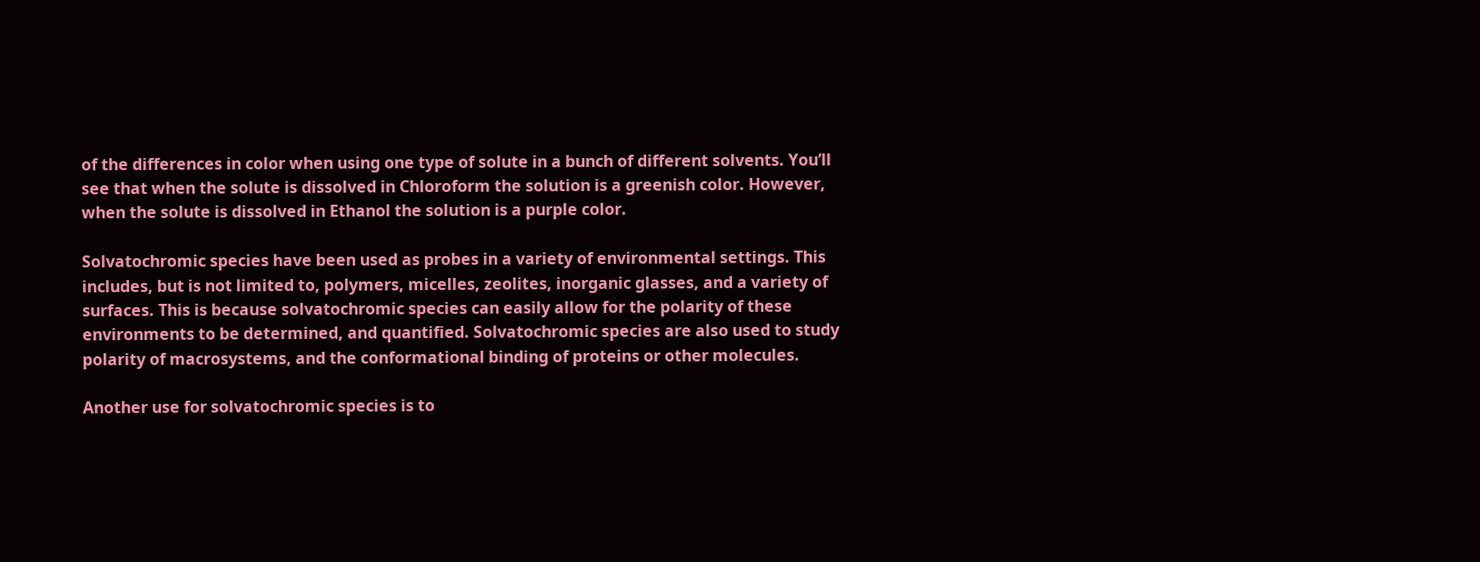of the differences in color when using one type of solute in a bunch of different solvents. You’ll see that when the solute is dissolved in Chloroform the solution is a greenish color. However, when the solute is dissolved in Ethanol the solution is a purple color.

Solvatochromic species have been used as probes in a variety of environmental settings. This includes, but is not limited to, polymers, micelles, zeolites, inorganic glasses, and a variety of surfaces. This is because solvatochromic species can easily allow for the polarity of these environments to be determined, and quantified. Solvatochromic species are also used to study polarity of macrosystems, and the conformational binding of proteins or other molecules.

Another use for solvatochromic species is to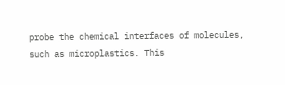probe the chemical interfaces of molecules, such as microplastics. This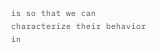is so that we can characterize their behavior in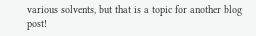various solvents, but that is a topic for another blog post!